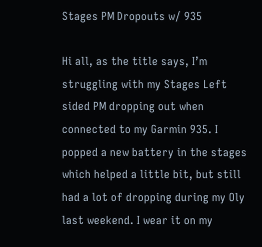Stages PM Dropouts w/ 935

Hi all, as the title says, I’m struggling with my Stages Left sided PM dropping out when connected to my Garmin 935. I popped a new battery in the stages which helped a little bit, but still had a lot of dropping during my Oly last weekend. I wear it on my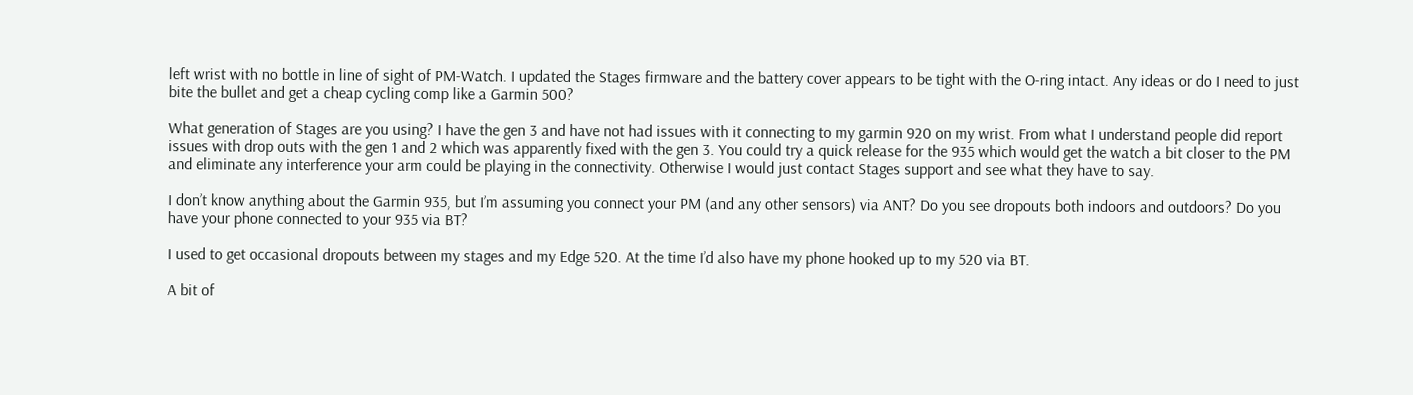left wrist with no bottle in line of sight of PM-Watch. I updated the Stages firmware and the battery cover appears to be tight with the O-ring intact. Any ideas or do I need to just bite the bullet and get a cheap cycling comp like a Garmin 500?

What generation of Stages are you using? I have the gen 3 and have not had issues with it connecting to my garmin 920 on my wrist. From what I understand people did report issues with drop outs with the gen 1 and 2 which was apparently fixed with the gen 3. You could try a quick release for the 935 which would get the watch a bit closer to the PM and eliminate any interference your arm could be playing in the connectivity. Otherwise I would just contact Stages support and see what they have to say.

I don’t know anything about the Garmin 935, but I’m assuming you connect your PM (and any other sensors) via ANT? Do you see dropouts both indoors and outdoors? Do you have your phone connected to your 935 via BT?

I used to get occasional dropouts between my stages and my Edge 520. At the time I’d also have my phone hooked up to my 520 via BT.

A bit of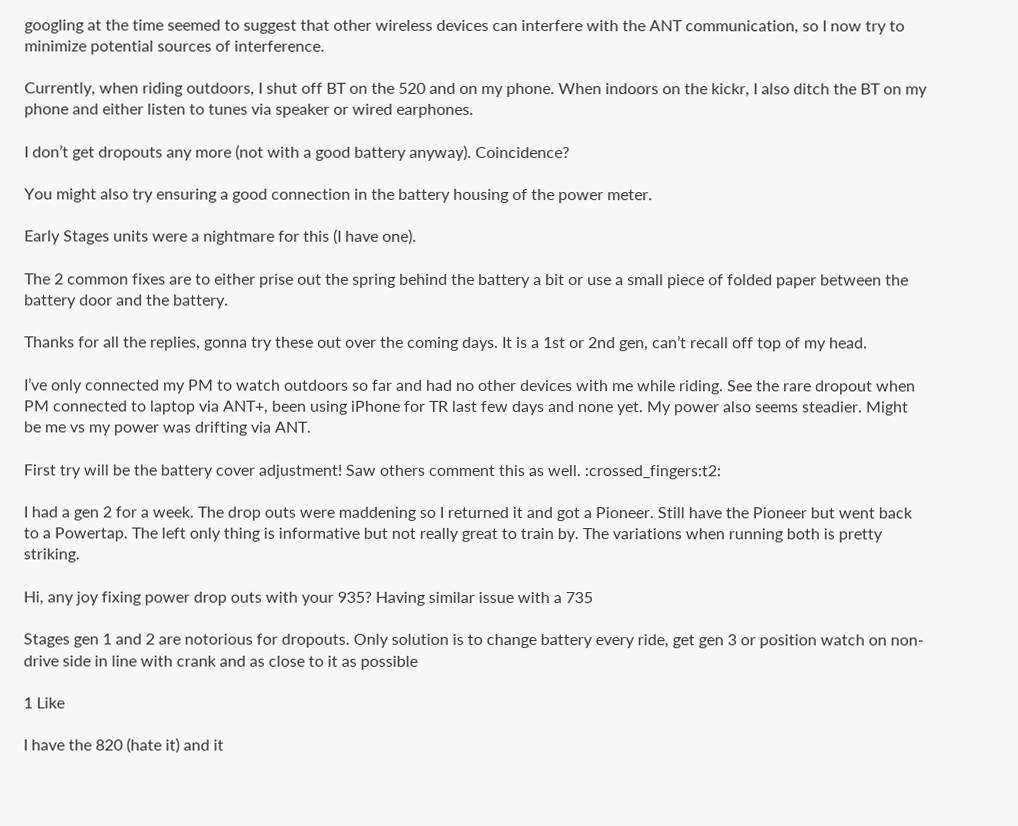googling at the time seemed to suggest that other wireless devices can interfere with the ANT communication, so I now try to minimize potential sources of interference.

Currently, when riding outdoors, I shut off BT on the 520 and on my phone. When indoors on the kickr, I also ditch the BT on my phone and either listen to tunes via speaker or wired earphones.

I don’t get dropouts any more (not with a good battery anyway). Coincidence?

You might also try ensuring a good connection in the battery housing of the power meter.

Early Stages units were a nightmare for this (I have one).

The 2 common fixes are to either prise out the spring behind the battery a bit or use a small piece of folded paper between the battery door and the battery.

Thanks for all the replies, gonna try these out over the coming days. It is a 1st or 2nd gen, can’t recall off top of my head.

I’ve only connected my PM to watch outdoors so far and had no other devices with me while riding. See the rare dropout when PM connected to laptop via ANT+, been using iPhone for TR last few days and none yet. My power also seems steadier. Might be me vs my power was drifting via ANT.

First try will be the battery cover adjustment! Saw others comment this as well. :crossed_fingers:t2:

I had a gen 2 for a week. The drop outs were maddening so I returned it and got a Pioneer. Still have the Pioneer but went back to a Powertap. The left only thing is informative but not really great to train by. The variations when running both is pretty striking.

Hi, any joy fixing power drop outs with your 935? Having similar issue with a 735

Stages gen 1 and 2 are notorious for dropouts. Only solution is to change battery every ride, get gen 3 or position watch on non-drive side in line with crank and as close to it as possible

1 Like

I have the 820 (hate it) and it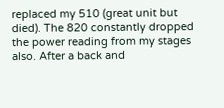replaced my 510 (great unit but died). The 820 constantly dropped the power reading from my stages also. After a back and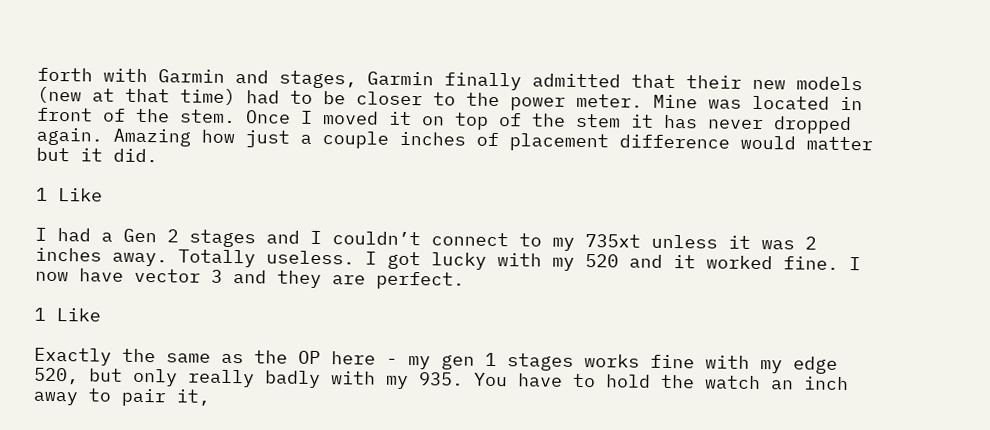forth with Garmin and stages, Garmin finally admitted that their new models (new at that time) had to be closer to the power meter. Mine was located in front of the stem. Once I moved it on top of the stem it has never dropped again. Amazing how just a couple inches of placement difference would matter but it did.

1 Like

I had a Gen 2 stages and I couldn’t connect to my 735xt unless it was 2 inches away. Totally useless. I got lucky with my 520 and it worked fine. I now have vector 3 and they are perfect.

1 Like

Exactly the same as the OP here - my gen 1 stages works fine with my edge 520, but only really badly with my 935. You have to hold the watch an inch away to pair it,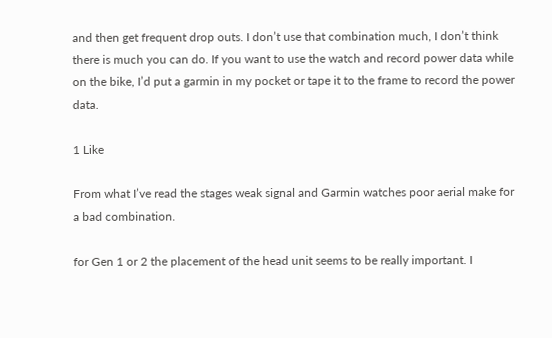and then get frequent drop outs. I don’t use that combination much, I don’t think there is much you can do. If you want to use the watch and record power data while on the bike, I’d put a garmin in my pocket or tape it to the frame to record the power data.

1 Like

From what I’ve read the stages weak signal and Garmin watches poor aerial make for a bad combination.

for Gen 1 or 2 the placement of the head unit seems to be really important. I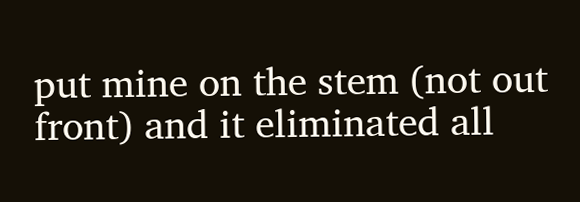put mine on the stem (not out front) and it eliminated all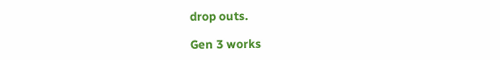drop outs.

Gen 3 works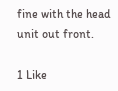fine with the head unit out front.

1 Like